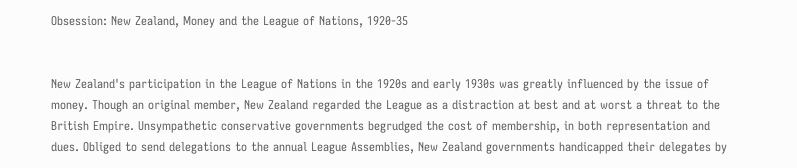Obsession: New Zealand, Money and the League of Nations, 1920-35


New Zealand's participation in the League of Nations in the 1920s and early 1930s was greatly influenced by the issue of money. Though an original member, New Zealand regarded the League as a distraction at best and at worst a threat to the British Empire. Unsympathetic conservative governments begrudged the cost of membership, in both representation and dues. Obliged to send delegations to the annual League Assemblies, New Zealand governments handicapped their delegates by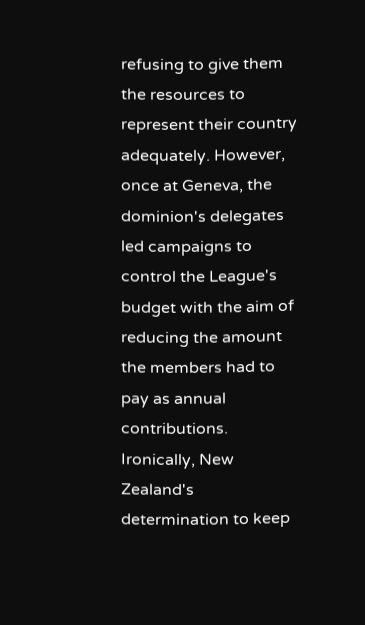refusing to give them the resources to represent their country adequately. However, once at Geneva, the dominion's delegates led campaigns to control the League's budget with the aim of reducing the amount the members had to pay as annual contributions. Ironically, New Zealand's determination to keep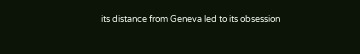its distance from Geneva led to its obsession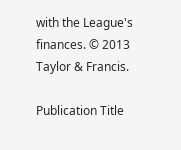with the League's finances. © 2013 Taylor & Francis.

Publication Title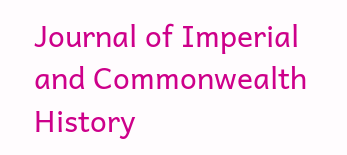Journal of Imperial and Commonwealth History